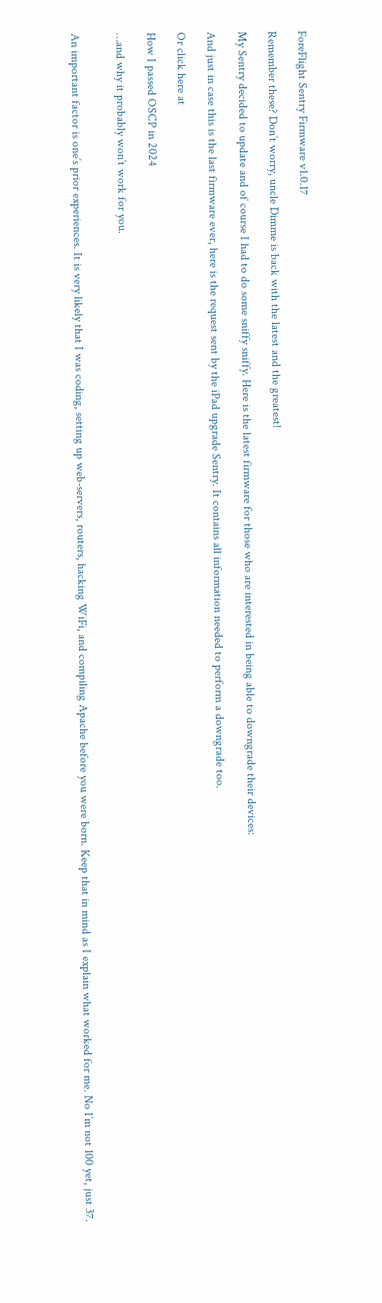ForeFlight Sentry Firmware v1.0.17

Remember these? Don’t worry, uncle Dimme is back with the latest and the greatest!

My Sentry decided to update and of course I had to do some sniffy sniffy. Here is the latest firmware for those who are interested in being able to downgrade their devices:

And just in case this is the last firmware ever, here is the request sent by the iPad upgrade Sentry. It contains all information needed to perform a downgrade too.

Or click here at

How I passed OSCP in 2024

…and why it probably won’t work for you.


An important factor is one’s prior experiences. It is very likely that I was coding, setting up web-servers, routers, hacking WiFi, and compiling Apache before you were born. Keep that in mind as I explain what worked for me. No I’m not 100 yet, just 37.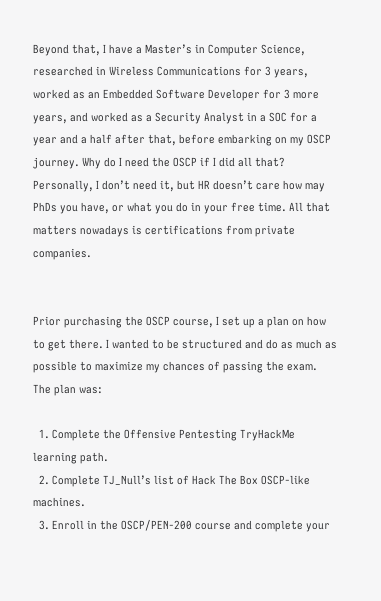Beyond that, I have a Master’s in Computer Science, researched in Wireless Communications for 3 years, worked as an Embedded Software Developer for 3 more years, and worked as a Security Analyst in a SOC for a year and a half after that, before embarking on my OSCP journey. Why do I need the OSCP if I did all that? Personally, I don’t need it, but HR doesn’t care how may PhDs you have, or what you do in your free time. All that matters nowadays is certifications from private companies.


Prior purchasing the OSCP course, I set up a plan on how to get there. I wanted to be structured and do as much as possible to maximize my chances of passing the exam. The plan was:

  1. Complete the Offensive Pentesting TryHackMe learning path.
  2. Complete TJ_Null’s list of Hack The Box OSCP-like machines.
  3. Enroll in the OSCP/PEN-200 course and complete your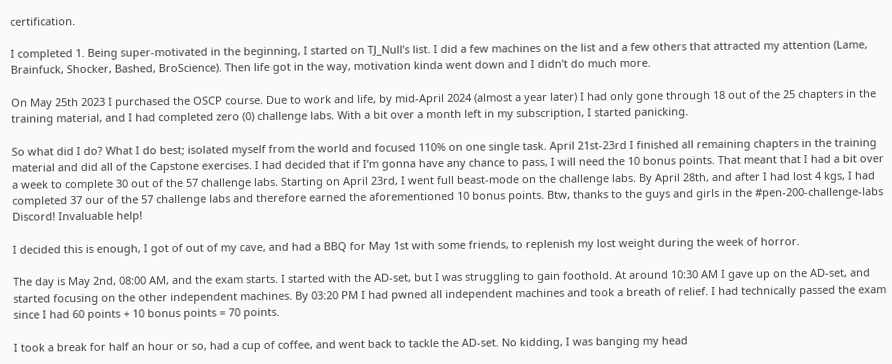certification.

I completed 1. Being super-motivated in the beginning, I started on TJ_Null’s list. I did a few machines on the list and a few others that attracted my attention (Lame, Brainfuck, Shocker, Bashed, BroScience). Then life got in the way, motivation kinda went down and I didn’t do much more.

On May 25th 2023 I purchased the OSCP course. Due to work and life, by mid-April 2024 (almost a year later) I had only gone through 18 out of the 25 chapters in the training material, and I had completed zero (0) challenge labs. With a bit over a month left in my subscription, I started panicking.

So what did I do? What I do best; isolated myself from the world and focused 110% on one single task. April 21st-23rd I finished all remaining chapters in the training material and did all of the Capstone exercises. I had decided that if I’m gonna have any chance to pass, I will need the 10 bonus points. That meant that I had a bit over a week to complete 30 out of the 57 challenge labs. Starting on April 23rd, I went full beast-mode on the challenge labs. By April 28th, and after I had lost 4 kgs, I had completed 37 our of the 57 challenge labs and therefore earned the aforementioned 10 bonus points. Btw, thanks to the guys and girls in the #pen-200-challenge-labs Discord! Invaluable help!

I decided this is enough, I got of out of my cave, and had a BBQ for May 1st with some friends, to replenish my lost weight during the week of horror.

The day is May 2nd, 08:00 AM, and the exam starts. I started with the AD-set, but I was struggling to gain foothold. At around 10:30 AM I gave up on the AD-set, and started focusing on the other independent machines. By 03:20 PM I had pwned all independent machines and took a breath of relief. I had technically passed the exam since I had 60 points + 10 bonus points = 70 points.

I took a break for half an hour or so, had a cup of coffee, and went back to tackle the AD-set. No kidding, I was banging my head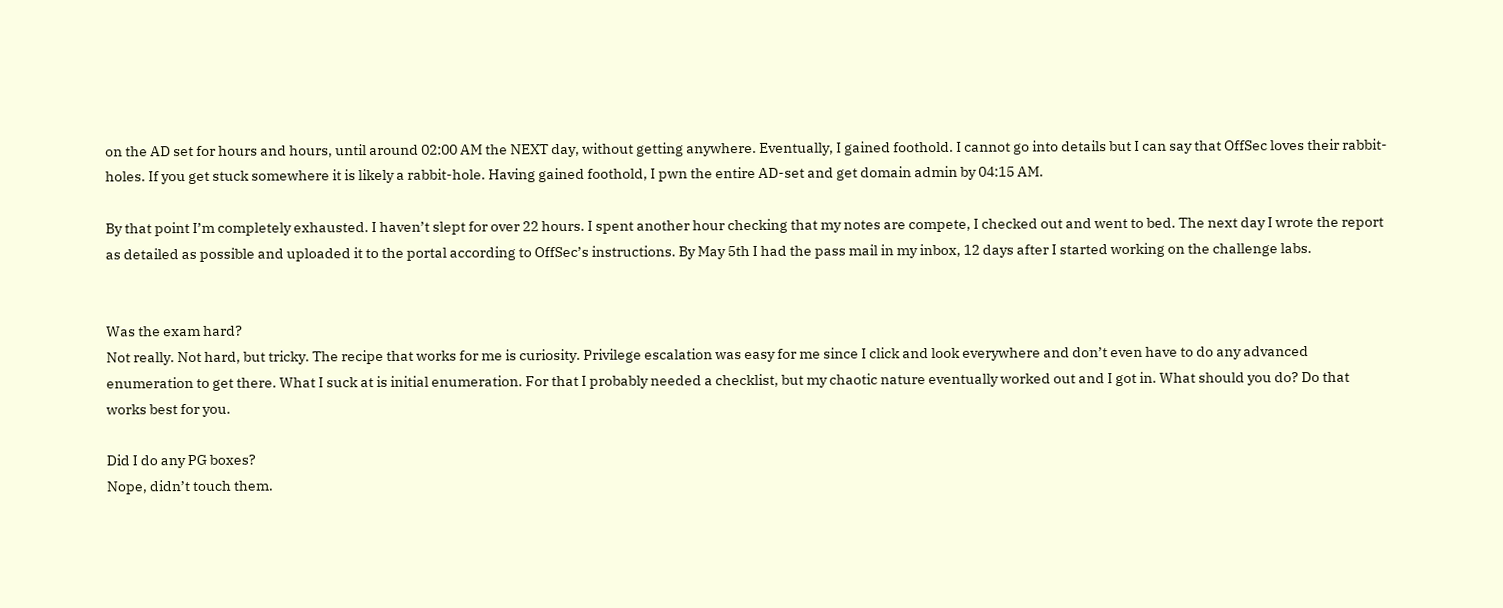on the AD set for hours and hours, until around 02:00 AM the NEXT day, without getting anywhere. Eventually, I gained foothold. I cannot go into details but I can say that OffSec loves their rabbit-holes. If you get stuck somewhere it is likely a rabbit-hole. Having gained foothold, I pwn the entire AD-set and get domain admin by 04:15 AM.

By that point I’m completely exhausted. I haven’t slept for over 22 hours. I spent another hour checking that my notes are compete, I checked out and went to bed. The next day I wrote the report as detailed as possible and uploaded it to the portal according to OffSec’s instructions. By May 5th I had the pass mail in my inbox, 12 days after I started working on the challenge labs.


Was the exam hard?
Not really. Not hard, but tricky. The recipe that works for me is curiosity. Privilege escalation was easy for me since I click and look everywhere and don’t even have to do any advanced enumeration to get there. What I suck at is initial enumeration. For that I probably needed a checklist, but my chaotic nature eventually worked out and I got in. What should you do? Do that works best for you.

Did I do any PG boxes?
Nope, didn’t touch them.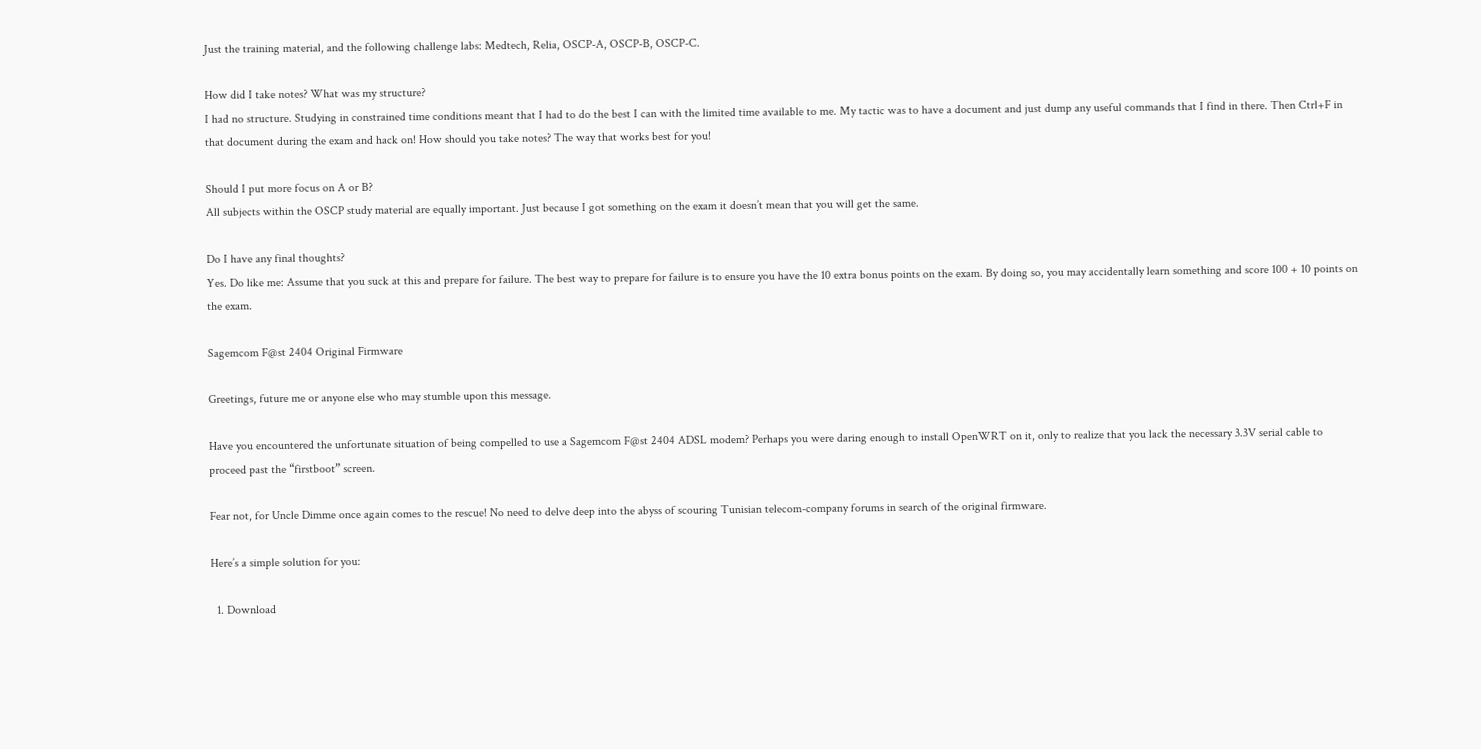Just the training material, and the following challenge labs: Medtech, Relia, OSCP-A, OSCP-B, OSCP-C.

How did I take notes? What was my structure?
I had no structure. Studying in constrained time conditions meant that I had to do the best I can with the limited time available to me. My tactic was to have a document and just dump any useful commands that I find in there. Then Ctrl+F in that document during the exam and hack on! How should you take notes? The way that works best for you!

Should I put more focus on A or B?
All subjects within the OSCP study material are equally important. Just because I got something on the exam it doesn’t mean that you will get the same.

Do I have any final thoughts?
Yes. Do like me: Assume that you suck at this and prepare for failure. The best way to prepare for failure is to ensure you have the 10 extra bonus points on the exam. By doing so, you may accidentally learn something and score 100 + 10 points on the exam.

Sagemcom F@st 2404 Original Firmware

Greetings, future me or anyone else who may stumble upon this message.

Have you encountered the unfortunate situation of being compelled to use a Sagemcom F@st 2404 ADSL modem? Perhaps you were daring enough to install OpenWRT on it, only to realize that you lack the necessary 3.3V serial cable to proceed past the “firstboot” screen.

Fear not, for Uncle Dimme once again comes to the rescue! No need to delve deep into the abyss of scouring Tunisian telecom-company forums in search of the original firmware.

Here’s a simple solution for you:

  1. Download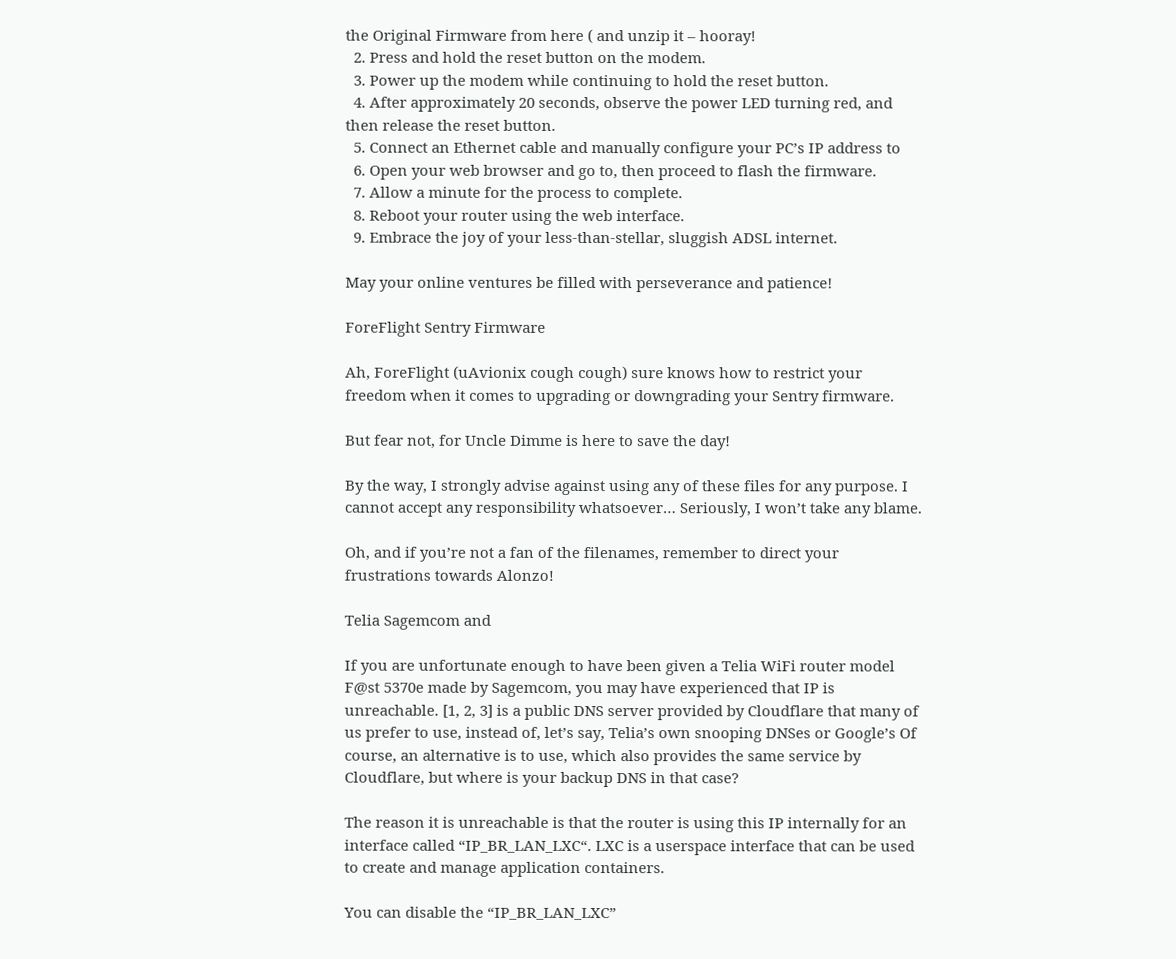the Original Firmware from here ( and unzip it – hooray!
  2. Press and hold the reset button on the modem.
  3. Power up the modem while continuing to hold the reset button.
  4. After approximately 20 seconds, observe the power LED turning red, and then release the reset button.
  5. Connect an Ethernet cable and manually configure your PC’s IP address to
  6. Open your web browser and go to, then proceed to flash the firmware.
  7. Allow a minute for the process to complete.
  8. Reboot your router using the web interface.
  9. Embrace the joy of your less-than-stellar, sluggish ADSL internet.

May your online ventures be filled with perseverance and patience!

ForeFlight Sentry Firmware

Ah, ForeFlight (uAvionix cough cough) sure knows how to restrict your freedom when it comes to upgrading or downgrading your Sentry firmware.

But fear not, for Uncle Dimme is here to save the day!

By the way, I strongly advise against using any of these files for any purpose. I cannot accept any responsibility whatsoever… Seriously, I won’t take any blame.

Oh, and if you’re not a fan of the filenames, remember to direct your frustrations towards Alonzo!

Telia Sagemcom and

If you are unfortunate enough to have been given a Telia WiFi router model F@st 5370e made by Sagemcom, you may have experienced that IP is unreachable. [1, 2, 3] is a public DNS server provided by Cloudflare that many of us prefer to use, instead of, let’s say, Telia’s own snooping DNSes or Google’s Of course, an alternative is to use, which also provides the same service by Cloudflare, but where is your backup DNS in that case?

The reason it is unreachable is that the router is using this IP internally for an interface called “IP_BR_LAN_LXC“. LXC is a userspace interface that can be used to create and manage application containers.

You can disable the “IP_BR_LAN_LXC”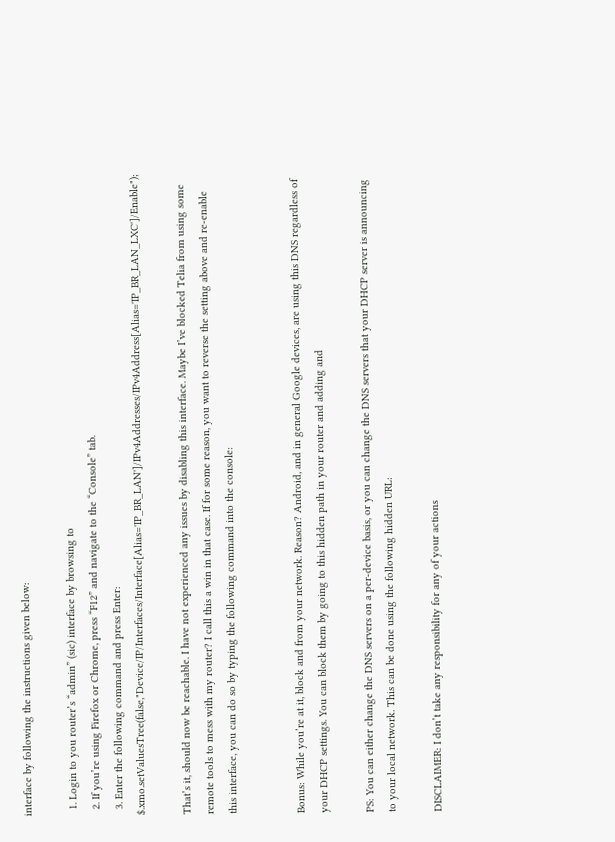interface by following the instructions given below:

  1. Login to you router’s “admin” (sic) interface by browsing to
  2. If you’re using Firefox or Chrome, press “F12” and navigate to the “Console” tab.
  3. Enter the following command and press Enter: $.xmo.setValuesTree(false,"Device/IP/Interfaces/Interface[Alias='IP_BR_LAN']/IPv4Addresses/IPv4Address[Alias='IP_BR_LAN_LXC']/Enable");

That’s it, should now be reachable. I have not experienced any issues by disabling this interface. Maybe I’ve blocked Telia from using some remote tools to mess with my router? I call this a win in that case. If for some reason, you want to reverse the setting above and re-enable this interface, you can do so by typing the following command into the console:


Bonus: While you’re at it, block and from your network. Reason? Android, and in general Google devices, are using this DNS regardless of your DHCP settings. You can block them by going to this hidden path in your router and adding and

PS: You can either change the DNS servers on a per-device basis, or you can change the DNS servers that your DHCP server is announcing to your local network. This can be done using the following hidden URL:

DISCLAIMER: I don’t take any responsibility for any of your actions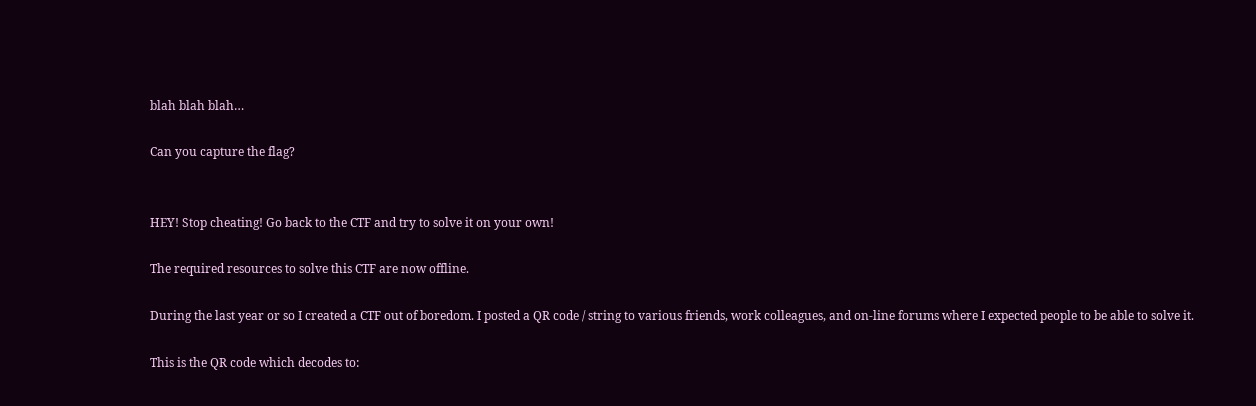blah blah blah…

Can you capture the flag?


HEY! Stop cheating! Go back to the CTF and try to solve it on your own!

The required resources to solve this CTF are now offline.

During the last year or so I created a CTF out of boredom. I posted a QR code / string to various friends, work colleagues, and on-line forums where I expected people to be able to solve it.

This is the QR code which decodes to: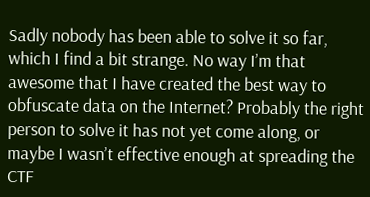Sadly nobody has been able to solve it so far, which I find a bit strange. No way I’m that awesome that I have created the best way to obfuscate data on the Internet? Probably the right person to solve it has not yet come along, or maybe I wasn’t effective enough at spreading the CTF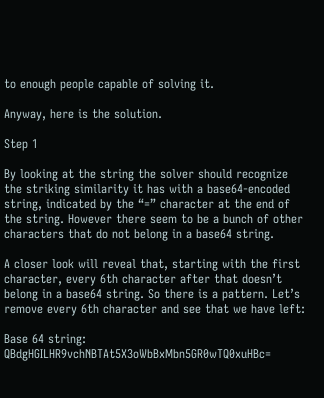to enough people capable of solving it.

Anyway, here is the solution.

Step 1

By looking at the string the solver should recognize the striking similarity it has with a base64-encoded string, indicated by the “=” character at the end of the string. However there seem to be a bunch of other characters that do not belong in a base64 string.

A closer look will reveal that, starting with the first character, every 6th character after that doesn’t belong in a base64 string. So there is a pattern. Let’s remove every 6th character and see that we have left:

Base 64 string: QBdgHGILHR9vchNBTAt5X3oWbBxMbn5GR0wTQ0xuHBc=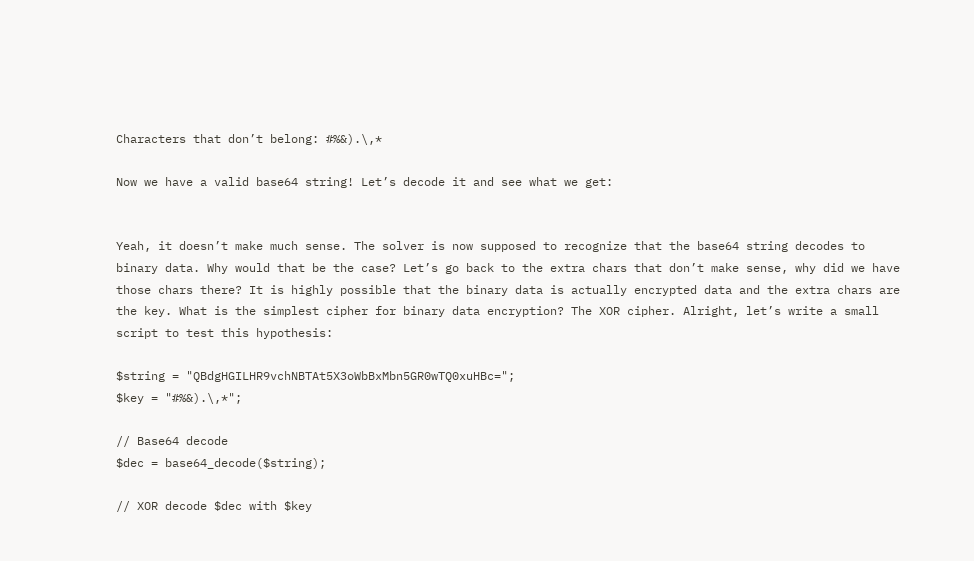Characters that don’t belong: #%&).\,*

Now we have a valid base64 string! Let’s decode it and see what we get:


Yeah, it doesn’t make much sense. The solver is now supposed to recognize that the base64 string decodes to binary data. Why would that be the case? Let’s go back to the extra chars that don’t make sense, why did we have those chars there? It is highly possible that the binary data is actually encrypted data and the extra chars are the key. What is the simplest cipher for binary data encryption? The XOR cipher. Alright, let’s write a small script to test this hypothesis:

$string = "QBdgHGILHR9vchNBTAt5X3oWbBxMbn5GR0wTQ0xuHBc=";
$key = "#%&).\,*";

// Base64 decode
$dec = base64_decode($string);

// XOR decode $dec with $key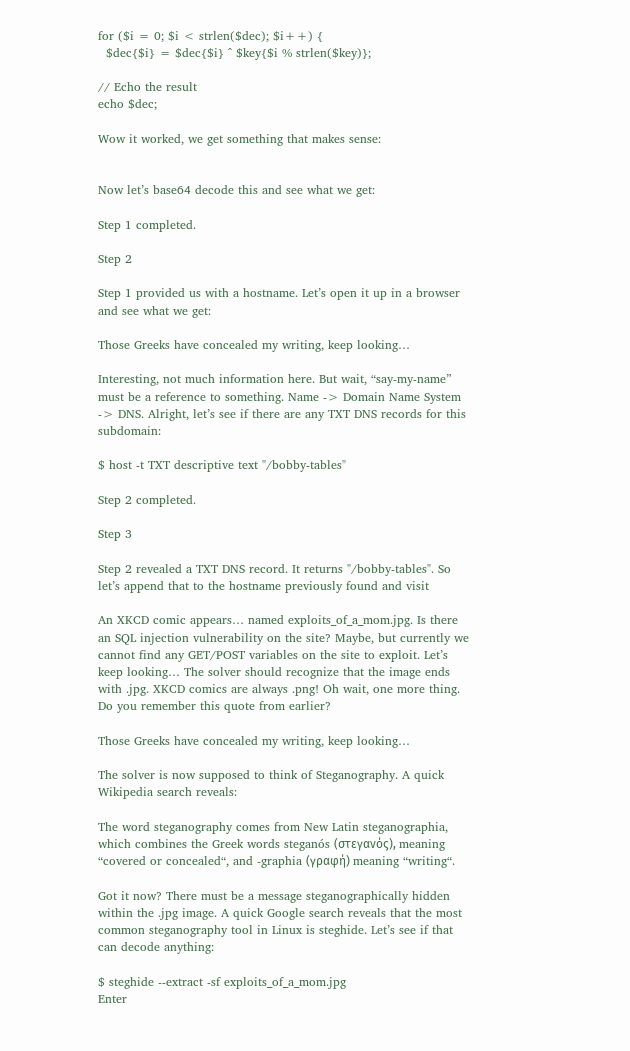for ($i = 0; $i < strlen($dec); $i++) {
  $dec{$i} = $dec{$i} ^ $key{$i % strlen($key)};

// Echo the result
echo $dec;

Wow it worked, we get something that makes sense:


Now let’s base64 decode this and see what we get:

Step 1 completed.

Step 2

Step 1 provided us with a hostname. Let’s open it up in a browser and see what we get:

Those Greeks have concealed my writing, keep looking…

Interesting, not much information here. But wait, “say-my-name” must be a reference to something. Name -> Domain Name System -> DNS. Alright, let’s see if there are any TXT DNS records for this subdomain:

$ host -t TXT descriptive text "/bobby-tables"

Step 2 completed.

Step 3

Step 2 revealed a TXT DNS record. It returns "/bobby-tables". So let’s append that to the hostname previously found and visit

An XKCD comic appears… named exploits_of_a_mom.jpg. Is there an SQL injection vulnerability on the site? Maybe, but currently we cannot find any GET/POST variables on the site to exploit. Let’s keep looking… The solver should recognize that the image ends with .jpg. XKCD comics are always .png! Oh wait, one more thing. Do you remember this quote from earlier?

Those Greeks have concealed my writing, keep looking…

The solver is now supposed to think of Steganography. A quick Wikipedia search reveals:

The word steganography comes from New Latin steganographia, which combines the Greek words steganós (στεγανός), meaning “covered or concealed“, and -graphia (γραφή) meaning “writing“.

Got it now? There must be a message steganographically hidden within the .jpg image. A quick Google search reveals that the most common steganography tool in Linux is steghide. Let’s see if that can decode anything:

$ steghide --extract -sf exploits_of_a_mom.jpg
Enter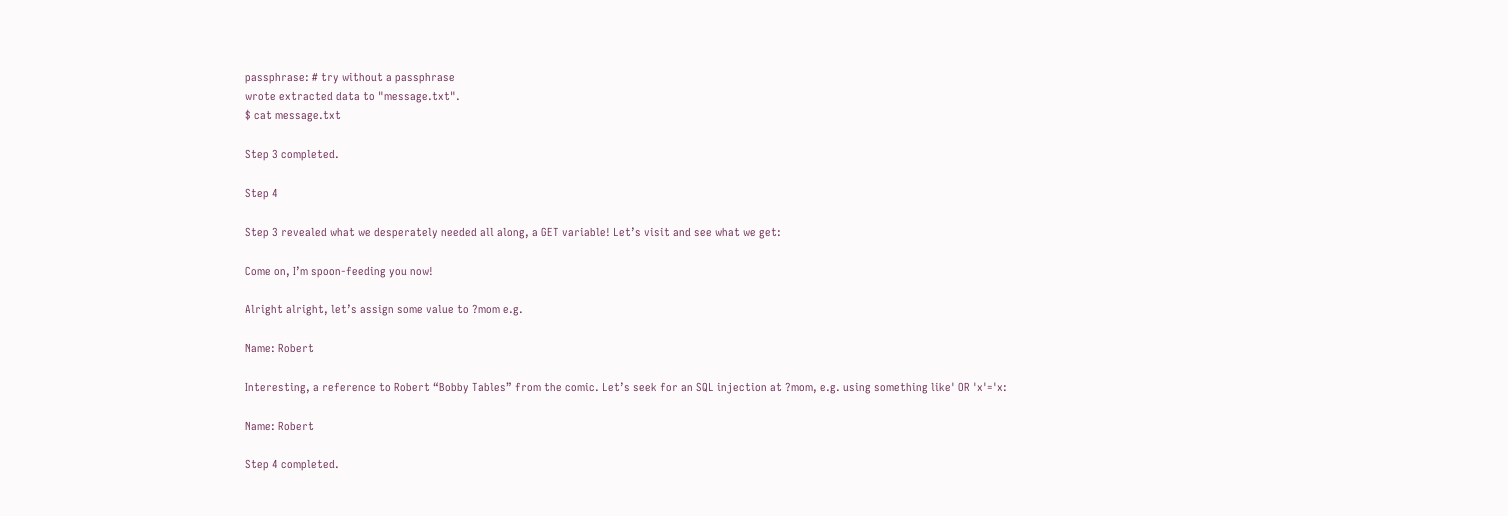passphrase: # try without a passphrase
wrote extracted data to "message.txt".
$ cat message.txt

Step 3 completed.

Step 4

Step 3 revealed what we desperately needed all along, a GET variable! Let’s visit and see what we get:

Come on, I’m spoon-feeding you now!

Alright alright, let’s assign some value to ?mom e.g.

Name: Robert

Interesting, a reference to Robert “Bobby Tables” from the comic. Let’s seek for an SQL injection at ?mom, e.g. using something like' OR 'x'='x:

Name: Robert

Step 4 completed.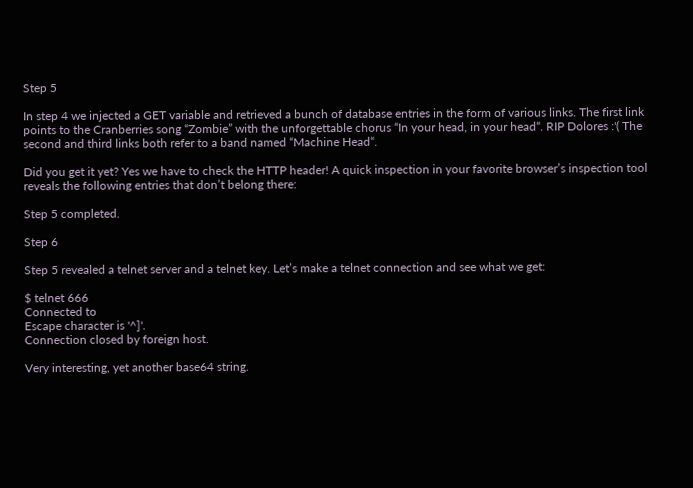Step 5

In step 4 we injected a GET variable and retrieved a bunch of database entries in the form of various links. The first link points to the Cranberries song “Zombie” with the unforgettable chorus “In your head, in your head“. RIP Dolores :'( The second and third links both refer to a band named “Machine Head“.

Did you get it yet? Yes we have to check the HTTP header! A quick inspection in your favorite browser’s inspection tool reveals the following entries that don’t belong there:

Step 5 completed.

Step 6

Step 5 revealed a telnet server and a telnet key. Let’s make a telnet connection and see what we get:

$ telnet 666
Connected to
Escape character is '^]'.
Connection closed by foreign host.

Very interesting, yet another base64 string.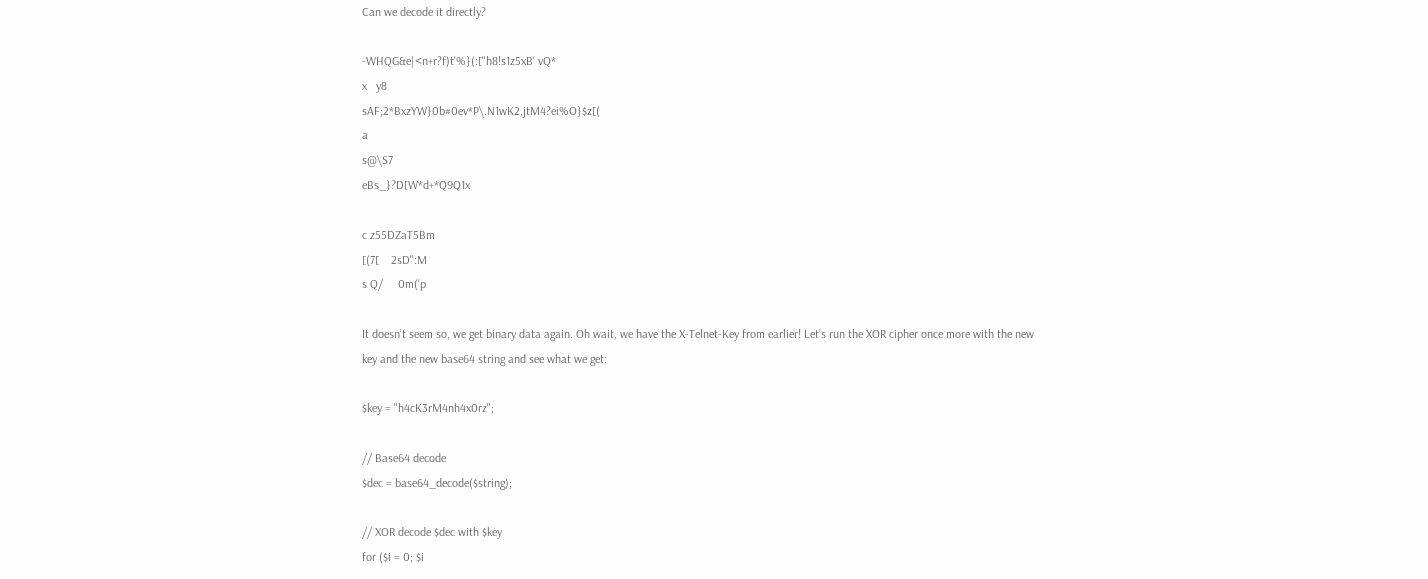Can we decode it directly?

-WHQG&e|<n+r?f)t'%}(:["h8!s1z5xB' vQ*
x   y8
sAF;2*BxzYW}0b#0ev*P\.N1wK2,jtM4?ei%O}$z[(
a
s@\S7
eBs_}?D[W*d+*Q9Q1x

c z55DZaT5Bm
[(7[    2sD":M
s Q/     0m('p

It doesn’t seem so, we get binary data again. Oh wait, we have the X-Telnet-Key from earlier! Let’s run the XOR cipher once more with the new key and the new base64 string and see what we get:

$key = "h4cK3rM4nh4x0rz";

// Base64 decode
$dec = base64_decode($string);

// XOR decode $dec with $key
for ($i = 0; $i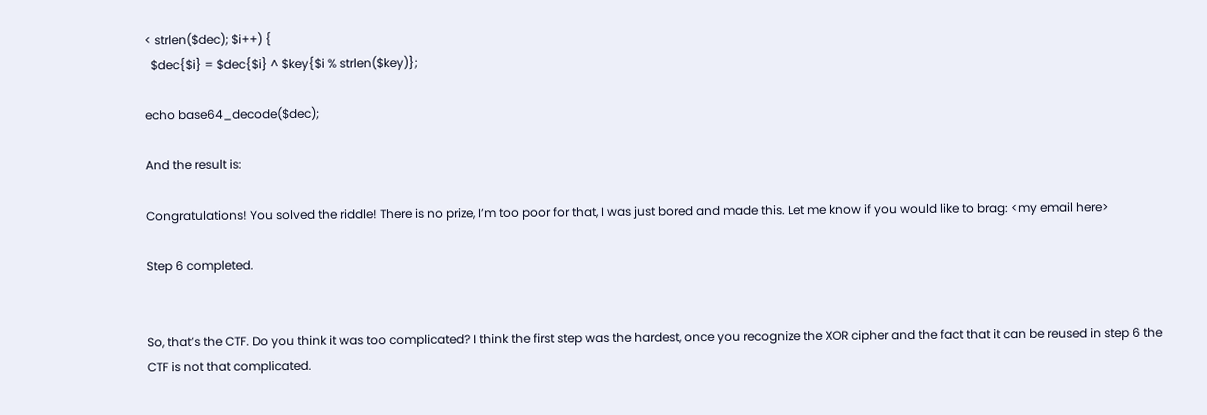< strlen($dec); $i++) {
  $dec{$i} = $dec{$i} ^ $key{$i % strlen($key)};

echo base64_decode($dec);

And the result is:

Congratulations! You solved the riddle! There is no prize, I’m too poor for that, I was just bored and made this. Let me know if you would like to brag: <my email here>

Step 6 completed.


So, that’s the CTF. Do you think it was too complicated? I think the first step was the hardest, once you recognize the XOR cipher and the fact that it can be reused in step 6 the CTF is not that complicated.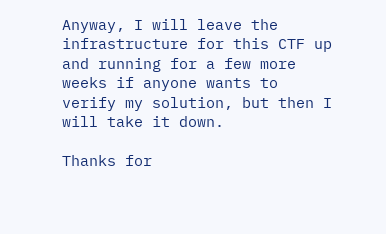Anyway, I will leave the infrastructure for this CTF up and running for a few more weeks if anyone wants to verify my solution, but then I will take it down.

Thanks for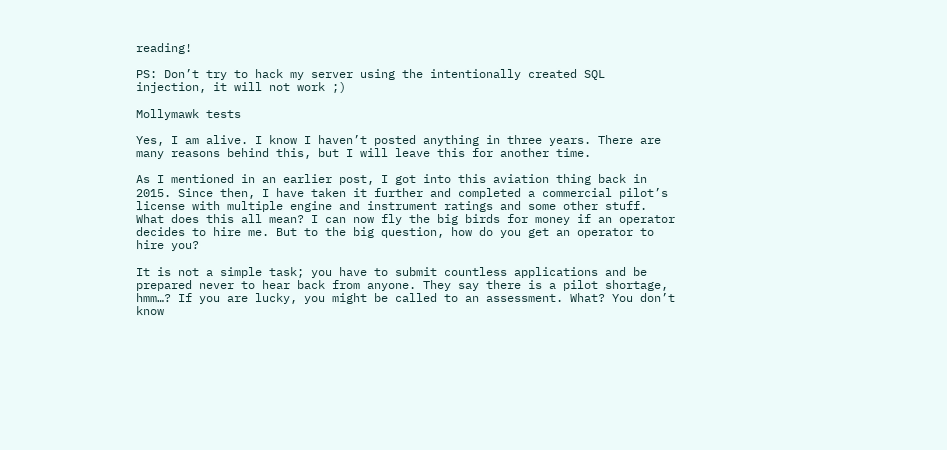reading!

PS: Don’t try to hack my server using the intentionally created SQL injection, it will not work ;)

Mollymawk tests

Yes, I am alive. I know I haven’t posted anything in three years. There are many reasons behind this, but I will leave this for another time.

As I mentioned in an earlier post, I got into this aviation thing back in 2015. Since then, I have taken it further and completed a commercial pilot’s license with multiple engine and instrument ratings and some other stuff. What does this all mean? I can now fly the big birds for money if an operator decides to hire me. But to the big question, how do you get an operator to hire you?

It is not a simple task; you have to submit countless applications and be prepared never to hear back from anyone. They say there is a pilot shortage, hmm…? If you are lucky, you might be called to an assessment. What? You don’t know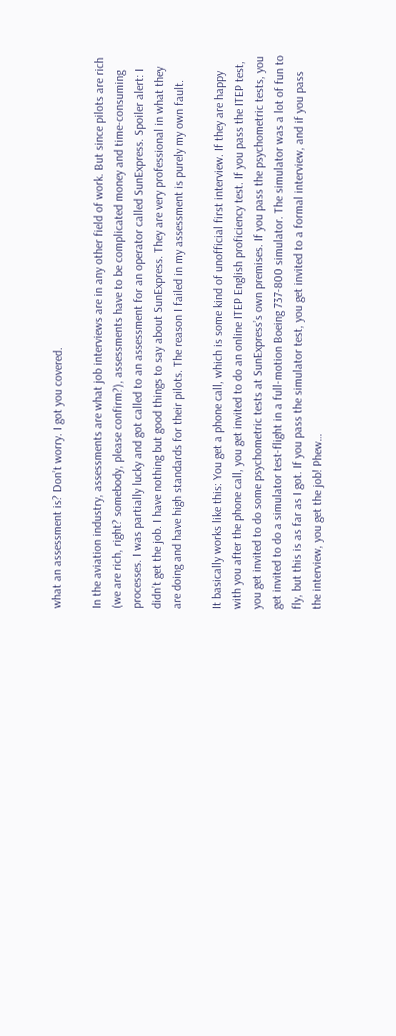what an assessment is? Don’t worry. I got you covered.

In the aviation industry, assessments are what job interviews are in any other field of work. But since pilots are rich (we are rich, right? somebody, please confirm?), assessments have to be complicated money and time-consuming processes. I was partially lucky and got called to an assessment for an operator called SunExpress. Spoiler alert: I didn’t get the job. I have nothing but good things to say about SunExpress. They are very professional in what they are doing and have high standards for their pilots. The reason I failed in my assessment is purely my own fault.

It basically works like this: You get a phone call, which is some kind of unofficial first interview. If they are happy with you after the phone call, you get invited to do an online ITEP English proficiency test. If you pass the ITEP test, you get invited to do some psychometric tests at SunExpress’s own premises. If you pass the psychometric tests, you get invited to do a simulator test-flight in a full-motion Boeing 737-800 simulator. The simulator was a lot of fun to fly, but this is as far as I got. If you pass the simulator test, you get invited to a formal interview, and if you pass the interview, you get the job! Phew…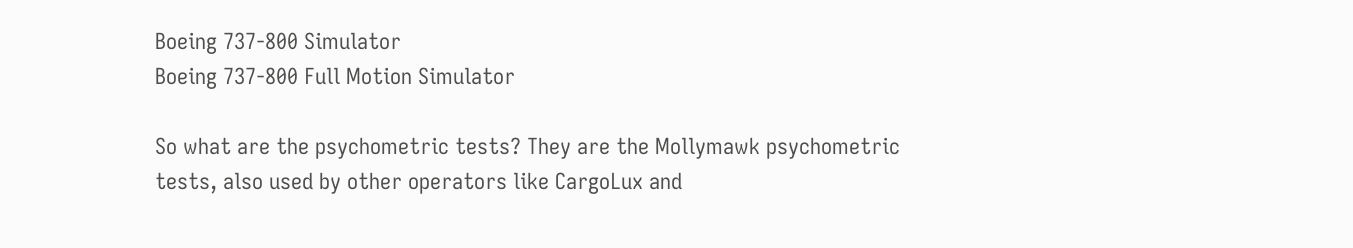Boeing 737-800 Simulator
Boeing 737-800 Full Motion Simulator

So what are the psychometric tests? They are the Mollymawk psychometric tests, also used by other operators like CargoLux and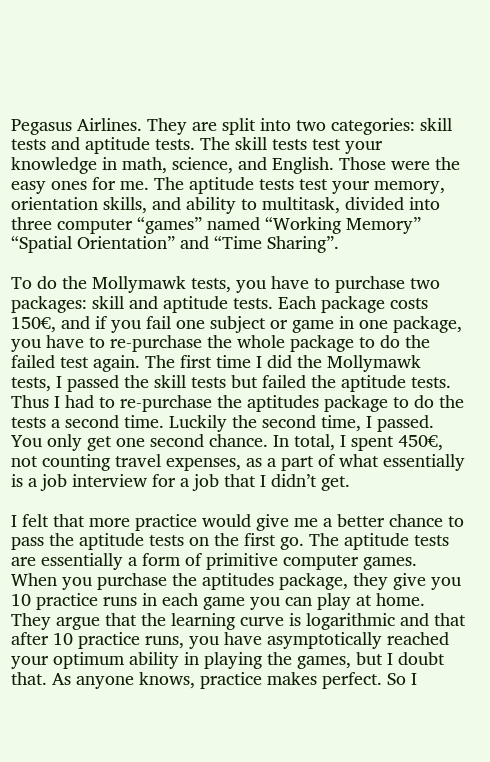Pegasus Airlines. They are split into two categories: skill tests and aptitude tests. The skill tests test your knowledge in math, science, and English. Those were the easy ones for me. The aptitude tests test your memory, orientation skills, and ability to multitask, divided into three computer “games” named “Working Memory” “Spatial Orientation” and “Time Sharing”.

To do the Mollymawk tests, you have to purchase two packages: skill and aptitude tests. Each package costs 150€, and if you fail one subject or game in one package, you have to re-purchase the whole package to do the failed test again. The first time I did the Mollymawk tests, I passed the skill tests but failed the aptitude tests. Thus I had to re-purchase the aptitudes package to do the tests a second time. Luckily the second time, I passed. You only get one second chance. In total, I spent 450€, not counting travel expenses, as a part of what essentially is a job interview for a job that I didn’t get.

I felt that more practice would give me a better chance to pass the aptitude tests on the first go. The aptitude tests are essentially a form of primitive computer games. When you purchase the aptitudes package, they give you 10 practice runs in each game you can play at home. They argue that the learning curve is logarithmic and that after 10 practice runs, you have asymptotically reached your optimum ability in playing the games, but I doubt that. As anyone knows, practice makes perfect. So I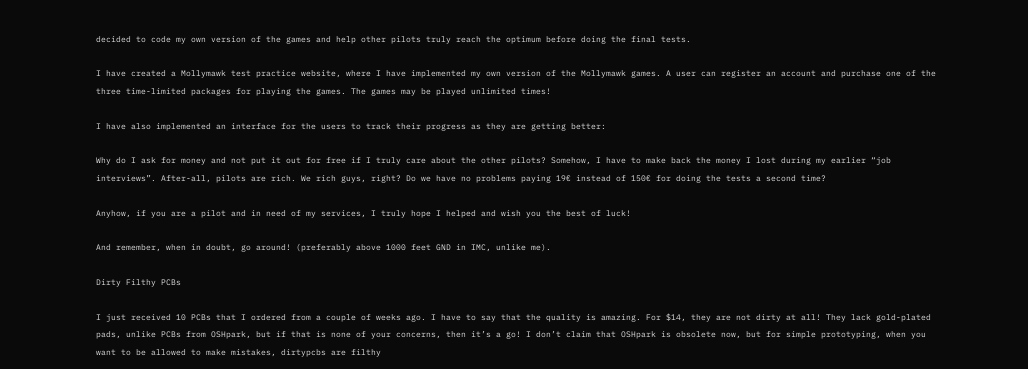decided to code my own version of the games and help other pilots truly reach the optimum before doing the final tests.

I have created a Mollymawk test practice website, where I have implemented my own version of the Mollymawk games. A user can register an account and purchase one of the three time-limited packages for playing the games. The games may be played unlimited times!

I have also implemented an interface for the users to track their progress as they are getting better:

Why do I ask for money and not put it out for free if I truly care about the other pilots? Somehow, I have to make back the money I lost during my earlier “job interviews”. After-all, pilots are rich. We rich guys, right? Do we have no problems paying 19€ instead of 150€ for doing the tests a second time?

Anyhow, if you are a pilot and in need of my services, I truly hope I helped and wish you the best of luck!

And remember, when in doubt, go around! (preferably above 1000 feet GND in IMC, unlike me).

Dirty Filthy PCBs

I just received 10 PCBs that I ordered from a couple of weeks ago. I have to say that the quality is amazing. For $14, they are not dirty at all! They lack gold-plated pads, unlike PCBs from OSHpark, but if that is none of your concerns, then it’s a go! I don’t claim that OSHpark is obsolete now, but for simple prototyping, when you want to be allowed to make mistakes, dirtypcbs are filthy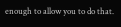enough to allow you to do that.